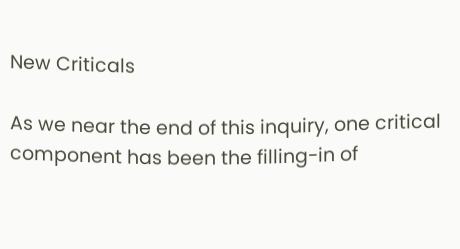New Criticals

As we near the end of this inquiry, one critical component has been the filling-in of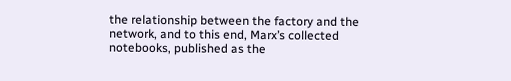the relationship between the factory and the network, and to this end, Marx’s collected notebooks, published as the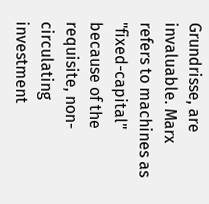Grundrisse, are invaluable. Marx refers to machines as "fixed-capital" because of the requisite, non-circulating investment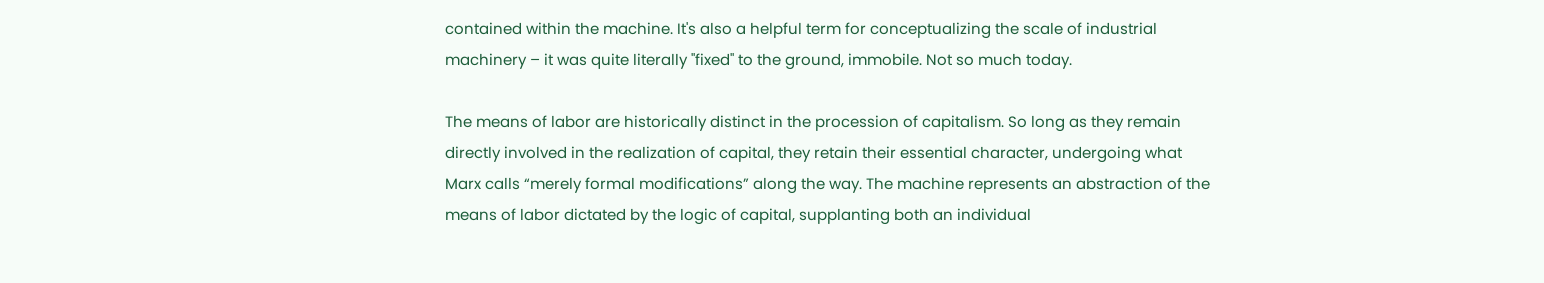contained within the machine. It's also a helpful term for conceptualizing the scale of industrial machinery – it was quite literally "fixed" to the ground, immobile. Not so much today.

The means of labor are historically distinct in the procession of capitalism. So long as they remain directly involved in the realization of capital, they retain their essential character, undergoing what Marx calls “merely formal modifications” along the way. The machine represents an abstraction of the means of labor dictated by the logic of capital, supplanting both an individual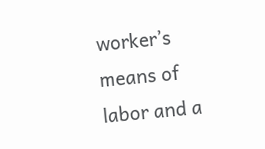worker’s means of labor and a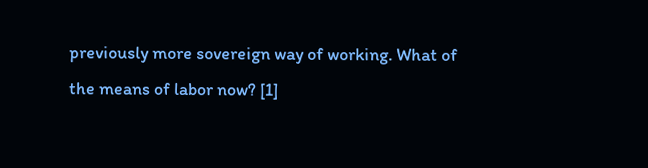previously more sovereign way of working. What of the means of labor now? [1]